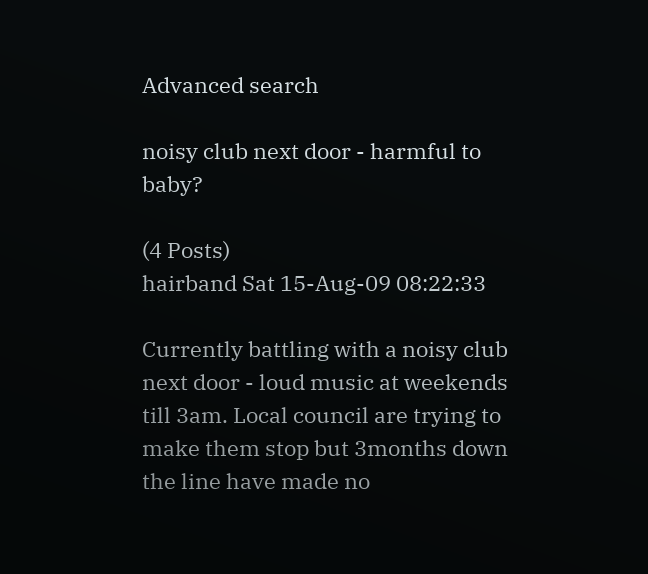Advanced search

noisy club next door - harmful to baby?

(4 Posts)
hairband Sat 15-Aug-09 08:22:33

Currently battling with a noisy club next door - loud music at weekends till 3am. Local council are trying to make them stop but 3months down the line have made no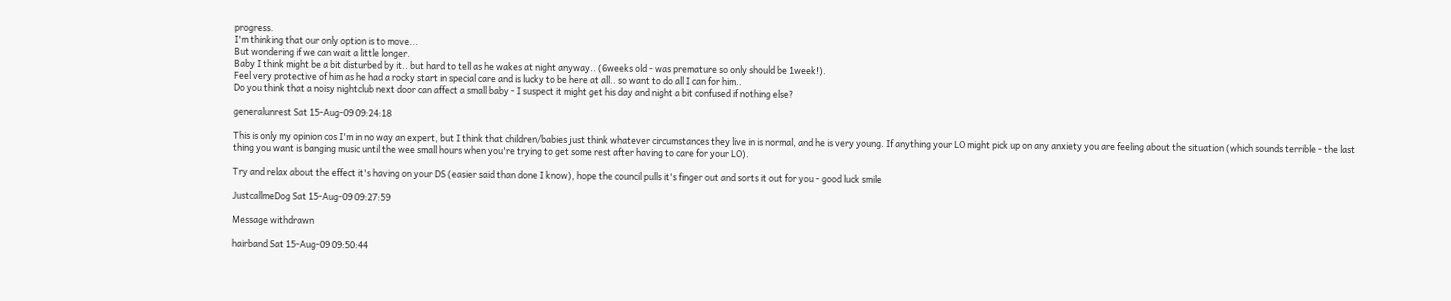progress.
I'm thinking that our only option is to move...
But wondering if we can wait a little longer.
Baby I think might be a bit disturbed by it.. but hard to tell as he wakes at night anyway.. (6weeks old - was premature so only should be 1week!).
Feel very protective of him as he had a rocky start in special care and is lucky to be here at all.. so want to do all I can for him..
Do you think that a noisy nightclub next door can affect a small baby - I suspect it might get his day and night a bit confused if nothing else?

generalunrest Sat 15-Aug-09 09:24:18

This is only my opinion cos I'm in no way an expert, but I think that children/babies just think whatever circumstances they live in is normal, and he is very young. If anything your LO might pick up on any anxiety you are feeling about the situation (which sounds terrible - the last thing you want is banging music until the wee small hours when you're trying to get some rest after having to care for your LO).

Try and relax about the effect it's having on your DS (easier said than done I know), hope the council pulls it's finger out and sorts it out for you - good luck smile

JustcallmeDog Sat 15-Aug-09 09:27:59

Message withdrawn

hairband Sat 15-Aug-09 09:50:44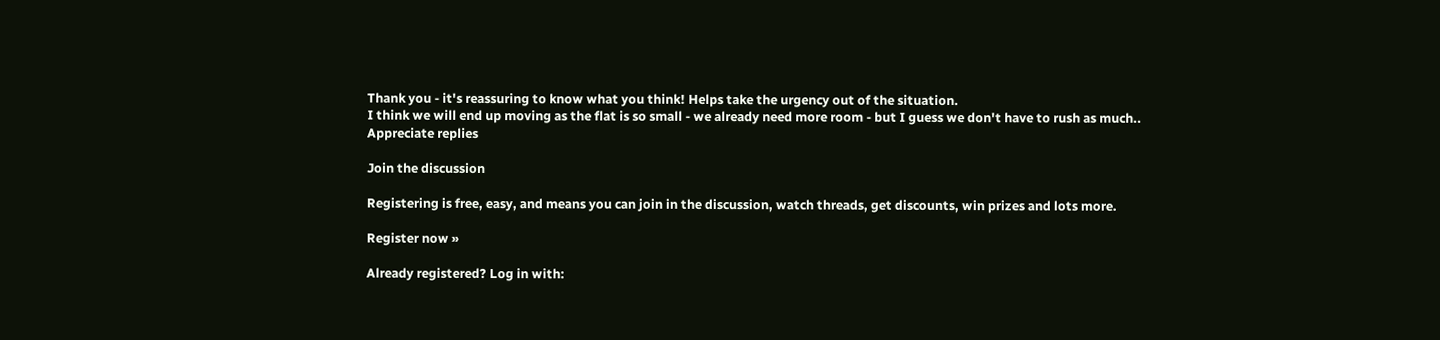Thank you - it's reassuring to know what you think! Helps take the urgency out of the situation.
I think we will end up moving as the flat is so small - we already need more room - but I guess we don't have to rush as much..
Appreciate replies

Join the discussion

Registering is free, easy, and means you can join in the discussion, watch threads, get discounts, win prizes and lots more.

Register now »

Already registered? Log in with: